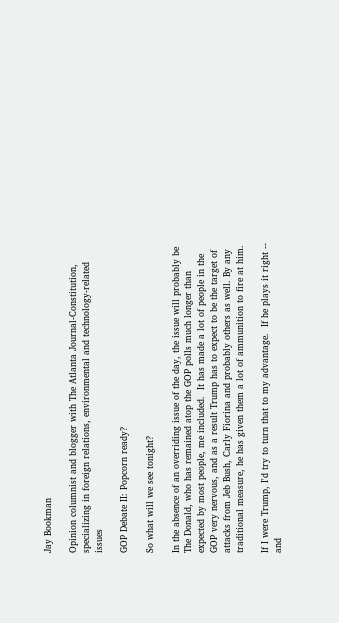Jay Bookman

Opinion columnist and blogger with The Atlanta Journal-Constitution, specializing in foreign relations, environmental and technology-related issues

GOP Debate II: Popcorn ready?

So what will we see tonight?

In the absence of an overriding issue of the day, the issue will probably be The Donald, who has remained atop the GOP polls much longer than expected by most people, me included.  It has made a lot of people in the GOP very nervous, and as a result Trump has to expect to be the target of attacks from Jeb Bush, Carly Fiorina and probably others as well. By any traditional measure, he has given them a lot of ammunition to fire at him.

If I were Trump, I'd try to turn that to my advantage.  If he plays it right -- and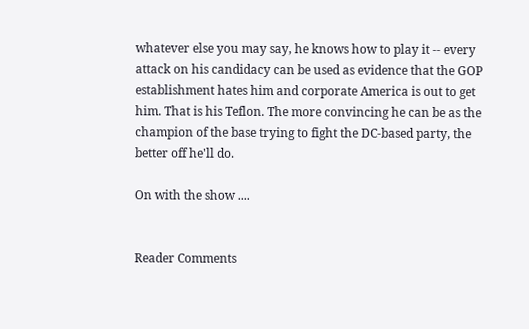whatever else you may say, he knows how to play it -- every attack on his candidacy can be used as evidence that the GOP establishment hates him and corporate America is out to get him. That is his Teflon. The more convincing he can be as the champion of the base trying to fight the DC-based party, the better off he'll do.

On with the show ....


Reader Comments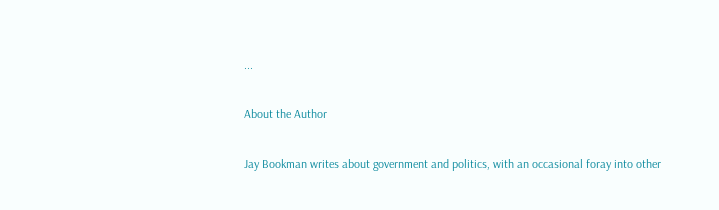...

About the Author

Jay Bookman writes about government and politics, with an occasional foray into other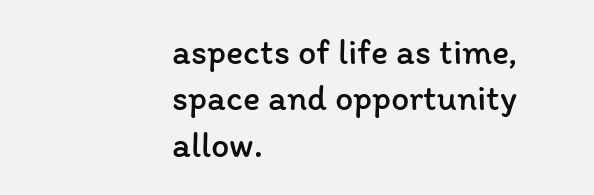aspects of life as time, space and opportunity allow.